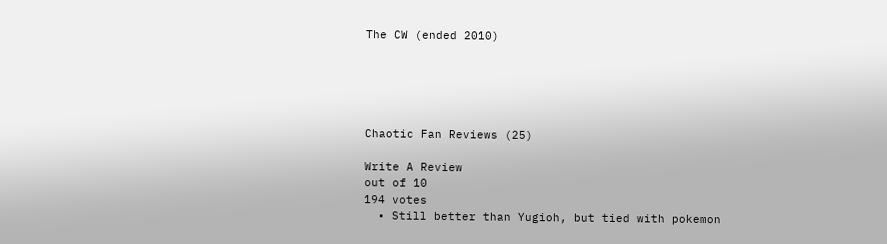The CW (ended 2010)





Chaotic Fan Reviews (25)

Write A Review
out of 10
194 votes
  • Still better than Yugioh, but tied with pokemon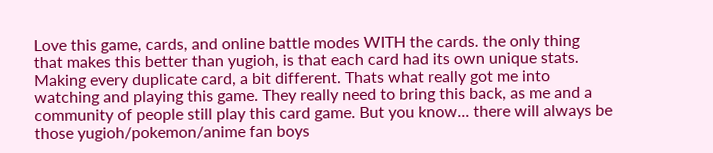Love this game, cards, and online battle modes WITH the cards. the only thing that makes this better than yugioh, is that each card had its own unique stats. Making every duplicate card, a bit different. Thats what really got me into watching and playing this game. They really need to bring this back, as me and a community of people still play this card game. But you know... there will always be those yugioh/pokemon/anime fan boys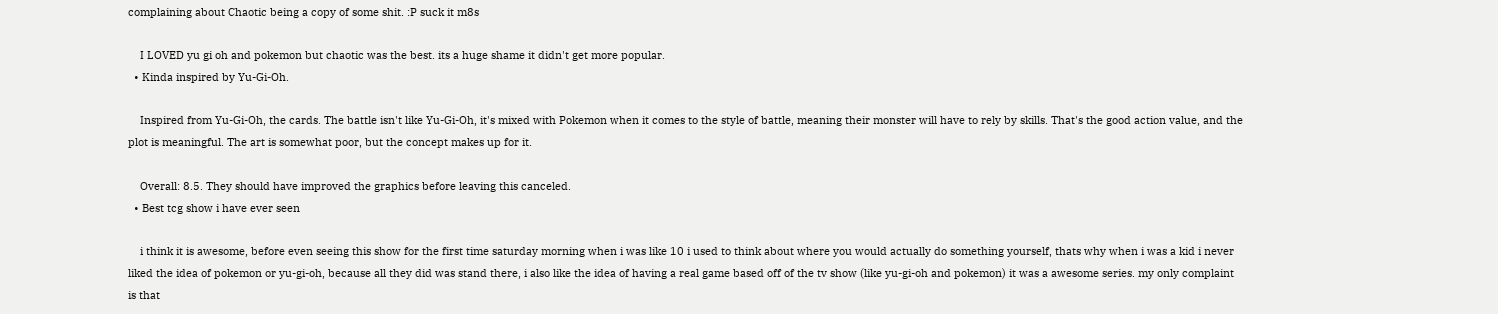complaining about Chaotic being a copy of some shit. :P suck it m8s

    I LOVED yu gi oh and pokemon but chaotic was the best. its a huge shame it didn't get more popular.
  • Kinda inspired by Yu-Gi-Oh.

    Inspired from Yu-Gi-Oh, the cards. The battle isn't like Yu-Gi-Oh, it's mixed with Pokemon when it comes to the style of battle, meaning their monster will have to rely by skills. That's the good action value, and the plot is meaningful. The art is somewhat poor, but the concept makes up for it.

    Overall: 8.5. They should have improved the graphics before leaving this canceled.
  • Best tcg show i have ever seen

    i think it is awesome, before even seeing this show for the first time saturday morning when i was like 10 i used to think about where you would actually do something yourself, thats why when i was a kid i never liked the idea of pokemon or yu-gi-oh, because all they did was stand there, i also like the idea of having a real game based off of the tv show (like yu-gi-oh and pokemon) it was a awesome series. my only complaint is that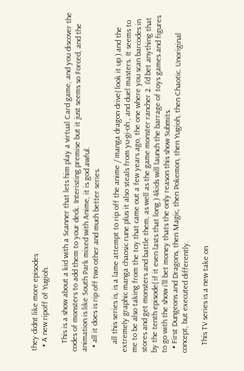they didnt like more episodes
  • A new ripoff of Yugioh.

    This is a show about a kid with a Scanner that lets him play a virtual Card game, and you discover the codes of monsters to add them to your deck. Interisting premise but it just seems so Forced, and the animation is like South Park mixed with Anime, it is god awful.
  • all it does is rip off two other and much better series.

    all this series is, is a lame attempt to rip off the anime / manga dragon drive( look it up ) and the extremely graphic manga chaosic rune plus it also steals from yu-gi-oh , and duel masters. It seems to me to be also taking from the toy that came out a few years ago, the one where you scan barcodes in stores and get monsters and battle them, as well as the game monster rancher 2. I'd bet anything that by the tenth episode( if it even lasts that long ) 4kids will launch the barrage of toys games and figures to go with the show i'll bet money thats the only reason this show Submits.
  • First Dungeons and Dragons, then Magic, then Pokemon, then Yugioh, then Chaotic. Unoriginal concept, but executed differently.

    This TV series is a new take on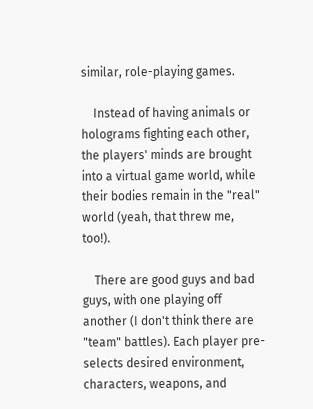similar, role-playing games.

    Instead of having animals or holograms fighting each other, the players' minds are brought into a virtual game world, while their bodies remain in the "real" world (yeah, that threw me, too!).

    There are good guys and bad guys, with one playing off another (I don't think there are "team" battles). Each player pre-selects desired environment, characters, weapons, and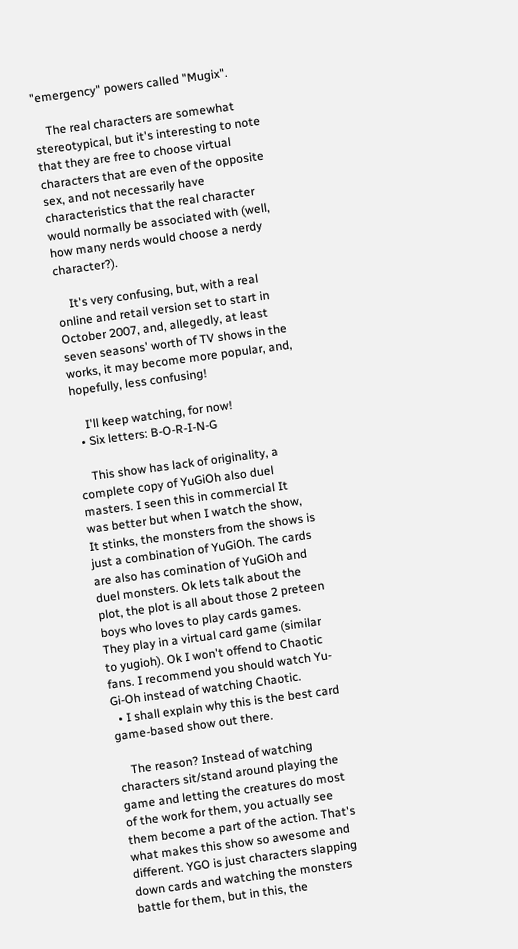"emergency" powers called "Mugix".

    The real characters are somewhat stereotypical, but it's interesting to note that they are free to choose virtual characters that are even of the opposite sex, and not necessarily have characteristics that the real character would normally be associated with (well, how many nerds would choose a nerdy character?).

    It's very confusing, but, with a real online and retail version set to start in October 2007, and, allegedly, at least seven seasons' worth of TV shows in the works, it may become more popular, and, hopefully, less confusing!

    I'll keep watching, for now!
  • Six letters: B-O-R-I-N-G

    This show has lack of originality, a complete copy of YuGiOh also duel masters. I seen this in commercial It was better but when I watch the show, It stinks, the monsters from the shows is just a combination of YuGiOh. The cards are also has comination of YuGiOh and duel monsters. Ok lets talk about the plot, the plot is all about those 2 preteen boys who loves to play cards games. They play in a virtual card game (similar to yugioh). Ok I won't offend to Chaotic fans. I recommend you should watch Yu-Gi-Oh instead of watching Chaotic.
  • I shall explain why this is the best card game-based show out there.

    The reason? Instead of watching characters sit/stand around playing the game and letting the creatures do most of the work for them, you actually see them become a part of the action. That's what makes this show so awesome and different. YGO is just characters slapping down cards and watching the monsters battle for them, but in this, the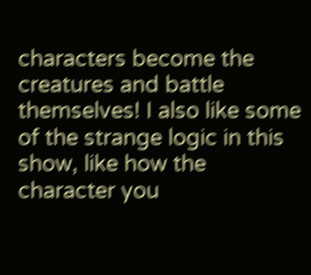characters become the creatures and battle themselves! I also like some of the strange logic in this show, like how the character you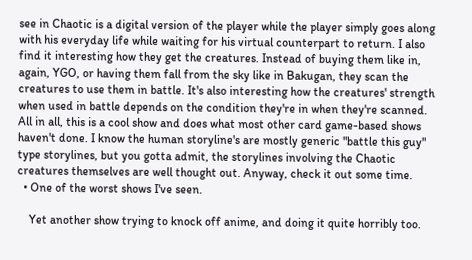see in Chaotic is a digital version of the player while the player simply goes along with his everyday life while waiting for his virtual counterpart to return. I also find it interesting how they get the creatures. Instead of buying them like in, again, YGO, or having them fall from the sky like in Bakugan, they scan the creatures to use them in battle. It's also interesting how the creatures' strength when used in battle depends on the condition they're in when they're scanned. All in all, this is a cool show and does what most other card game-based shows haven't done. I know the human storyline's are mostly generic "battle this guy" type storylines, but you gotta admit, the storylines involving the Chaotic creatures themselves are well thought out. Anyway, check it out some time.
  • One of the worst shows I've seen.

    Yet another show trying to knock off anime, and doing it quite horribly too.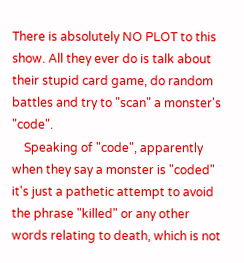There is absolutely NO PLOT to this show. All they ever do is talk about their stupid card game, do random battles and try to "scan" a monster's "code".
    Speaking of "code", apparently when they say a monster is "coded" it's just a pathetic attempt to avoid the phrase "killed" or any other words relating to death, which is not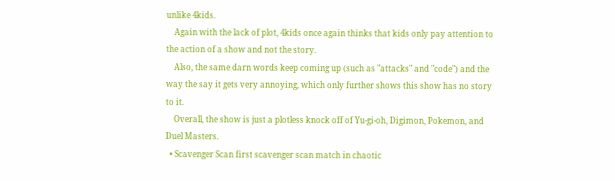unlike 4kids.
    Again with the lack of plot, 4kids once again thinks that kids only pay attention to the action of a show and not the story.
    Also, the same darn words keep coming up (such as "attacks" and "code") and the way the say it gets very annoying, which only further shows this show has no story to it.
    Overall, the show is just a plotless knock off of Yu-gi-oh, Digimon, Pokemon, and Duel Masters.
  • Scavenger Scan first scavenger scan match in chaotic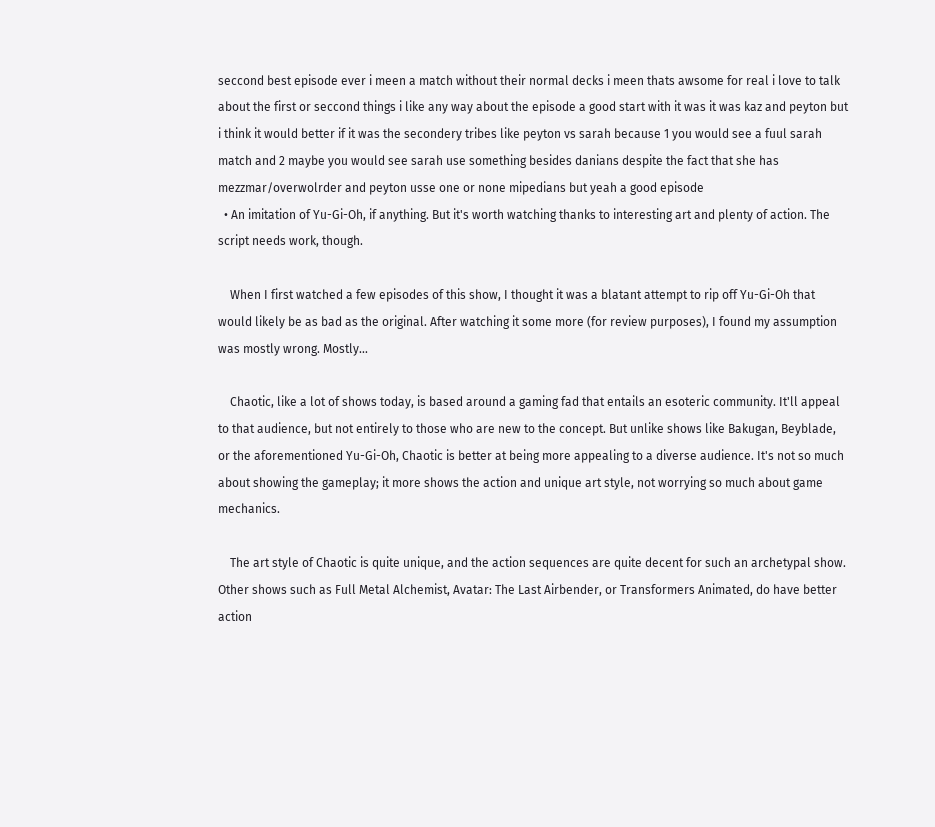seccond best episode ever i meen a match without their normal decks i meen thats awsome for real i love to talk about the first or seccond things i like any way about the episode a good start with it was it was kaz and peyton but i think it would better if it was the secondery tribes like peyton vs sarah because 1 you would see a fuul sarah match and 2 maybe you would see sarah use something besides danians despite the fact that she has mezzmar/overwolrder and peyton usse one or none mipedians but yeah a good episode
  • An imitation of Yu-Gi-Oh, if anything. But it's worth watching thanks to interesting art and plenty of action. The script needs work, though.

    When I first watched a few episodes of this show, I thought it was a blatant attempt to rip off Yu-Gi-Oh that would likely be as bad as the original. After watching it some more (for review purposes), I found my assumption was mostly wrong. Mostly...

    Chaotic, like a lot of shows today, is based around a gaming fad that entails an esoteric community. It'll appeal to that audience, but not entirely to those who are new to the concept. But unlike shows like Bakugan, Beyblade, or the aforementioned Yu-Gi-Oh, Chaotic is better at being more appealing to a diverse audience. It's not so much about showing the gameplay; it more shows the action and unique art style, not worrying so much about game mechanics.

    The art style of Chaotic is quite unique, and the action sequences are quite decent for such an archetypal show. Other shows such as Full Metal Alchemist, Avatar: The Last Airbender, or Transformers Animated, do have better action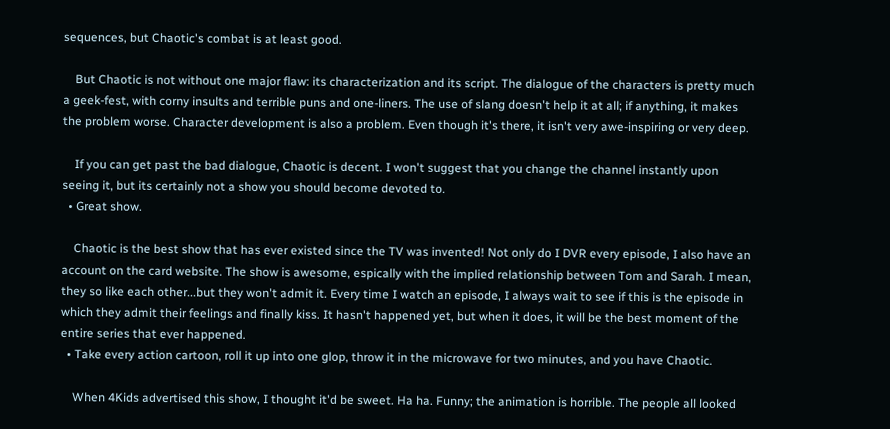sequences, but Chaotic's combat is at least good.

    But Chaotic is not without one major flaw: its characterization and its script. The dialogue of the characters is pretty much a geek-fest, with corny insults and terrible puns and one-liners. The use of slang doesn't help it at all; if anything, it makes the problem worse. Character development is also a problem. Even though it's there, it isn't very awe-inspiring or very deep.

    If you can get past the bad dialogue, Chaotic is decent. I won't suggest that you change the channel instantly upon seeing it, but its certainly not a show you should become devoted to.
  • Great show.

    Chaotic is the best show that has ever existed since the TV was invented! Not only do I DVR every episode, I also have an account on the card website. The show is awesome, espically with the implied relationship between Tom and Sarah. I mean, they so like each other...but they won't admit it. Every time I watch an episode, I always wait to see if this is the episode in which they admit their feelings and finally kiss. It hasn't happened yet, but when it does, it will be the best moment of the entire series that ever happened.
  • Take every action cartoon, roll it up into one glop, throw it in the microwave for two minutes, and you have Chaotic.

    When 4Kids advertised this show, I thought it'd be sweet. Ha ha. Funny; the animation is horrible. The people all looked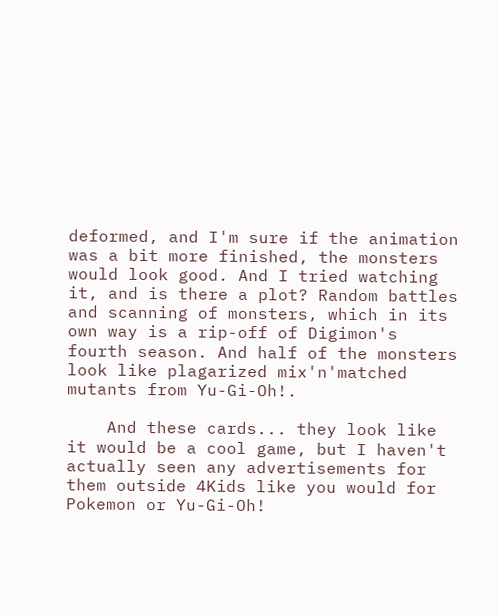deformed, and I'm sure if the animation was a bit more finished, the monsters would look good. And I tried watching it, and is there a plot? Random battles and scanning of monsters, which in its own way is a rip-off of Digimon's fourth season. And half of the monsters look like plagarized mix'n'matched mutants from Yu-Gi-Oh!.

    And these cards... they look like it would be a cool game, but I haven't actually seen any advertisements for them outside 4Kids like you would for Pokemon or Yu-Gi-Oh!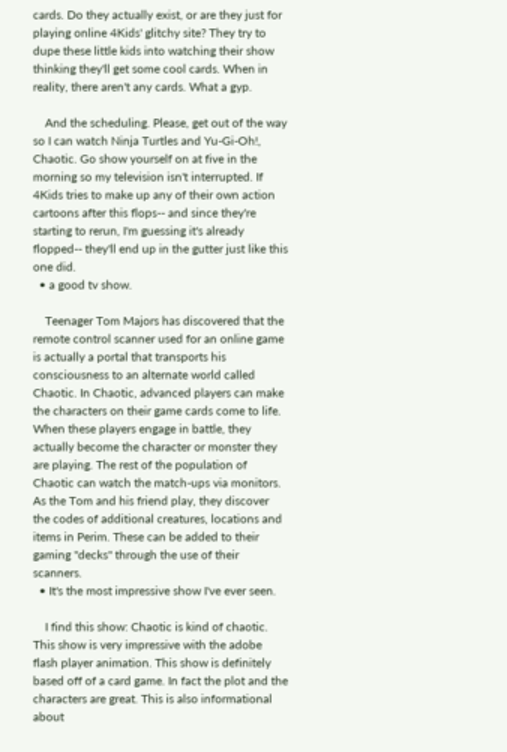cards. Do they actually exist, or are they just for playing online 4Kids' glitchy site? They try to dupe these little kids into watching their show thinking they'll get some cool cards. When in reality, there aren't any cards. What a gyp.

    And the scheduling. Please, get out of the way so I can watch Ninja Turtles and Yu-Gi-Oh!, Chaotic. Go show yourself on at five in the morning so my television isn't interrupted. If 4Kids tries to make up any of their own action cartoons after this flops-- and since they're starting to rerun, I'm guessing it's already flopped-- they'll end up in the gutter just like this one did.
  • a good tv show.

    Teenager Tom Majors has discovered that the remote control scanner used for an online game is actually a portal that transports his consciousness to an alternate world called Chaotic. In Chaotic, advanced players can make the characters on their game cards come to life. When these players engage in battle, they actually become the character or monster they are playing. The rest of the population of Chaotic can watch the match-ups via monitors. As the Tom and his friend play, they discover the codes of additional creatures, locations and items in Perim. These can be added to their gaming "decks" through the use of their scanners.
  • It's the most impressive show I've ever seen.

    I find this show: Chaotic is kind of chaotic. This show is very impressive with the adobe flash player animation. This show is definitely based off of a card game. In fact the plot and the characters are great. This is also informational about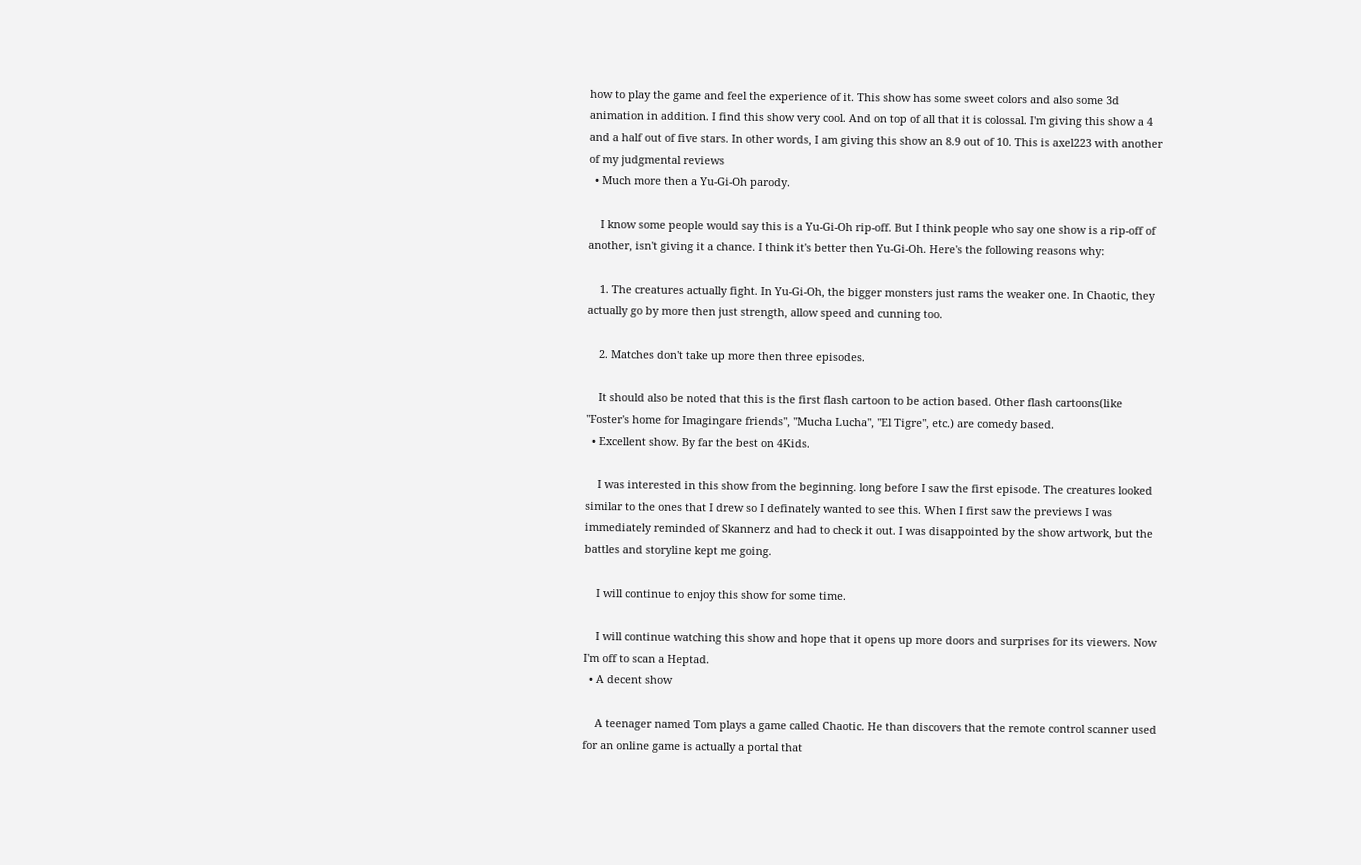how to play the game and feel the experience of it. This show has some sweet colors and also some 3d animation in addition. I find this show very cool. And on top of all that it is colossal. I'm giving this show a 4 and a half out of five stars. In other words, I am giving this show an 8.9 out of 10. This is axel223 with another of my judgmental reviews
  • Much more then a Yu-Gi-Oh parody.

    I know some people would say this is a Yu-Gi-Oh rip-off. But I think people who say one show is a rip-off of another, isn't giving it a chance. I think it's better then Yu-Gi-Oh. Here's the following reasons why:

    1. The creatures actually fight. In Yu-Gi-Oh, the bigger monsters just rams the weaker one. In Chaotic, they actually go by more then just strength, allow speed and cunning too.

    2. Matches don't take up more then three episodes.

    It should also be noted that this is the first flash cartoon to be action based. Other flash cartoons(like "Foster's home for Imagingare friends", "Mucha Lucha", "El Tigre", etc.) are comedy based.
  • Excellent show. By far the best on 4Kids.

    I was interested in this show from the beginning. long before I saw the first episode. The creatures looked similar to the ones that I drew so I definately wanted to see this. When I first saw the previews I was immediately reminded of Skannerz and had to check it out. I was disappointed by the show artwork, but the battles and storyline kept me going.

    I will continue to enjoy this show for some time.

    I will continue watching this show and hope that it opens up more doors and surprises for its viewers. Now I'm off to scan a Heptad.
  • A decent show

    A teenager named Tom plays a game called Chaotic. He than discovers that the remote control scanner used for an online game is actually a portal that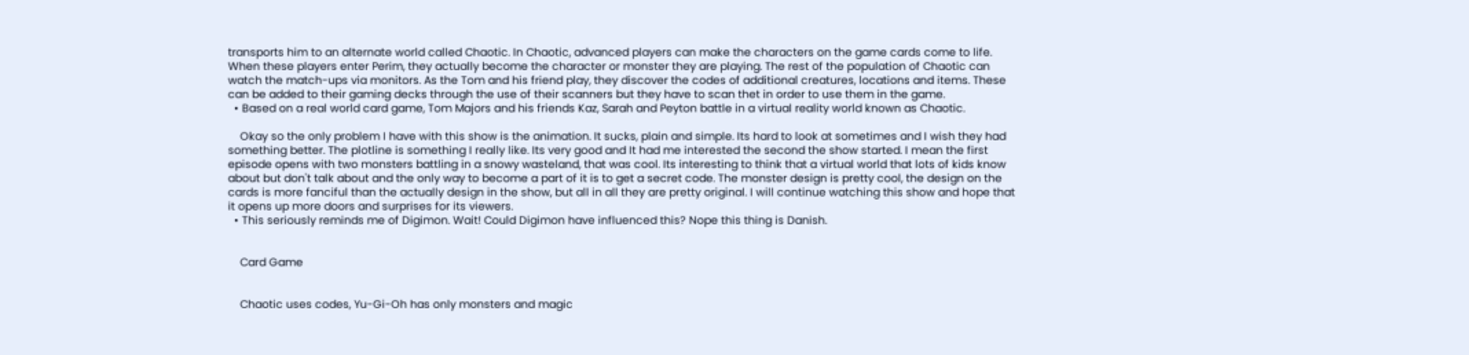transports him to an alternate world called Chaotic. In Chaotic, advanced players can make the characters on the game cards come to life. When these players enter Perim, they actually become the character or monster they are playing. The rest of the population of Chaotic can watch the match-ups via monitors. As the Tom and his friend play, they discover the codes of additional creatures, locations and items. These can be added to their gaming decks through the use of their scanners but they have to scan thet in order to use them in the game.
  • Based on a real world card game, Tom Majors and his friends Kaz, Sarah and Peyton battle in a virtual reality world known as Chaotic.

    Okay so the only problem I have with this show is the animation. It sucks, plain and simple. Its hard to look at sometimes and I wish they had something better. The plotline is something I really like. Its very good and It had me interested the second the show started. I mean the first episode opens with two monsters battling in a snowy wasteland, that was cool. Its interesting to think that a virtual world that lots of kids know about but don't talk about and the only way to become a part of it is to get a secret code. The monster design is pretty cool, the design on the cards is more fanciful than the actually design in the show, but all in all they are pretty original. I will continue watching this show and hope that it opens up more doors and surprises for its viewers.
  • This seriously reminds me of Digimon. Wait! Could Digimon have influenced this? Nope this thing is Danish.


    Card Game


    Chaotic uses codes, Yu-Gi-Oh has only monsters and magic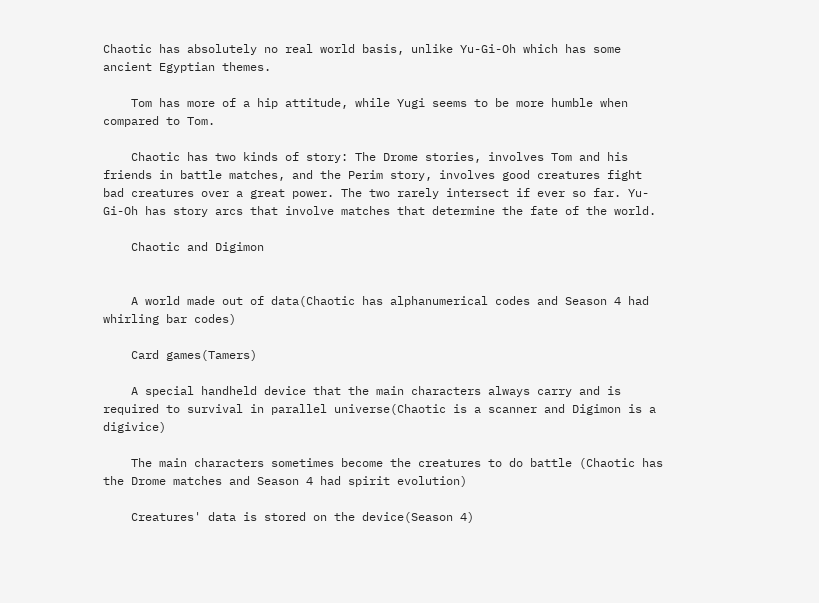Chaotic has absolutely no real world basis, unlike Yu-Gi-Oh which has some ancient Egyptian themes.

    Tom has more of a hip attitude, while Yugi seems to be more humble when compared to Tom.

    Chaotic has two kinds of story: The Drome stories, involves Tom and his friends in battle matches, and the Perim story, involves good creatures fight bad creatures over a great power. The two rarely intersect if ever so far. Yu-Gi-Oh has story arcs that involve matches that determine the fate of the world.

    Chaotic and Digimon


    A world made out of data(Chaotic has alphanumerical codes and Season 4 had whirling bar codes)

    Card games(Tamers)

    A special handheld device that the main characters always carry and is required to survival in parallel universe(Chaotic is a scanner and Digimon is a digivice)

    The main characters sometimes become the creatures to do battle (Chaotic has the Drome matches and Season 4 had spirit evolution)

    Creatures' data is stored on the device(Season 4)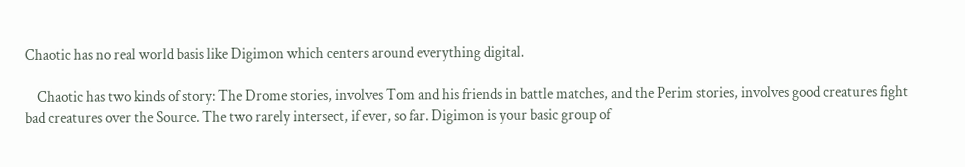Chaotic has no real world basis like Digimon which centers around everything digital.

    Chaotic has two kinds of story: The Drome stories, involves Tom and his friends in battle matches, and the Perim stories, involves good creatures fight bad creatures over the Source. The two rarely intersect, if ever, so far. Digimon is your basic group of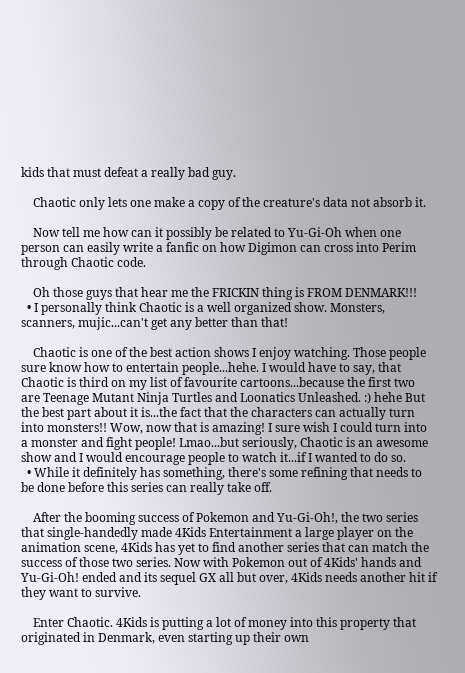kids that must defeat a really bad guy.

    Chaotic only lets one make a copy of the creature's data not absorb it.

    Now tell me how can it possibly be related to Yu-Gi-Oh when one person can easily write a fanfic on how Digimon can cross into Perim through Chaotic code.

    Oh those guys that hear me the FRICKIN thing is FROM DENMARK!!!
  • I personally think Chaotic is a well organized show. Monsters, scanners, mujic...can't get any better than that!

    Chaotic is one of the best action shows I enjoy watching. Those people sure know how to entertain people...hehe. I would have to say, that Chaotic is third on my list of favourite cartoons...because the first two are Teenage Mutant Ninja Turtles and Loonatics Unleashed. :) hehe But the best part about it is...the fact that the characters can actually turn into monsters!! Wow, now that is amazing! I sure wish I could turn into a monster and fight people! Lmao...but seriously, Chaotic is an awesome show and I would encourage people to watch it...if I wanted to do so.
  • While it definitely has something, there's some refining that needs to be done before this series can really take off.

    After the booming success of Pokemon and Yu-Gi-Oh!, the two series that single-handedly made 4Kids Entertainment a large player on the animation scene, 4Kids has yet to find another series that can match the success of those two series. Now with Pokemon out of 4Kids' hands and Yu-Gi-Oh! ended and its sequel GX all but over, 4Kids needs another hit if they want to survive.

    Enter Chaotic. 4Kids is putting a lot of money into this property that originated in Denmark, even starting up their own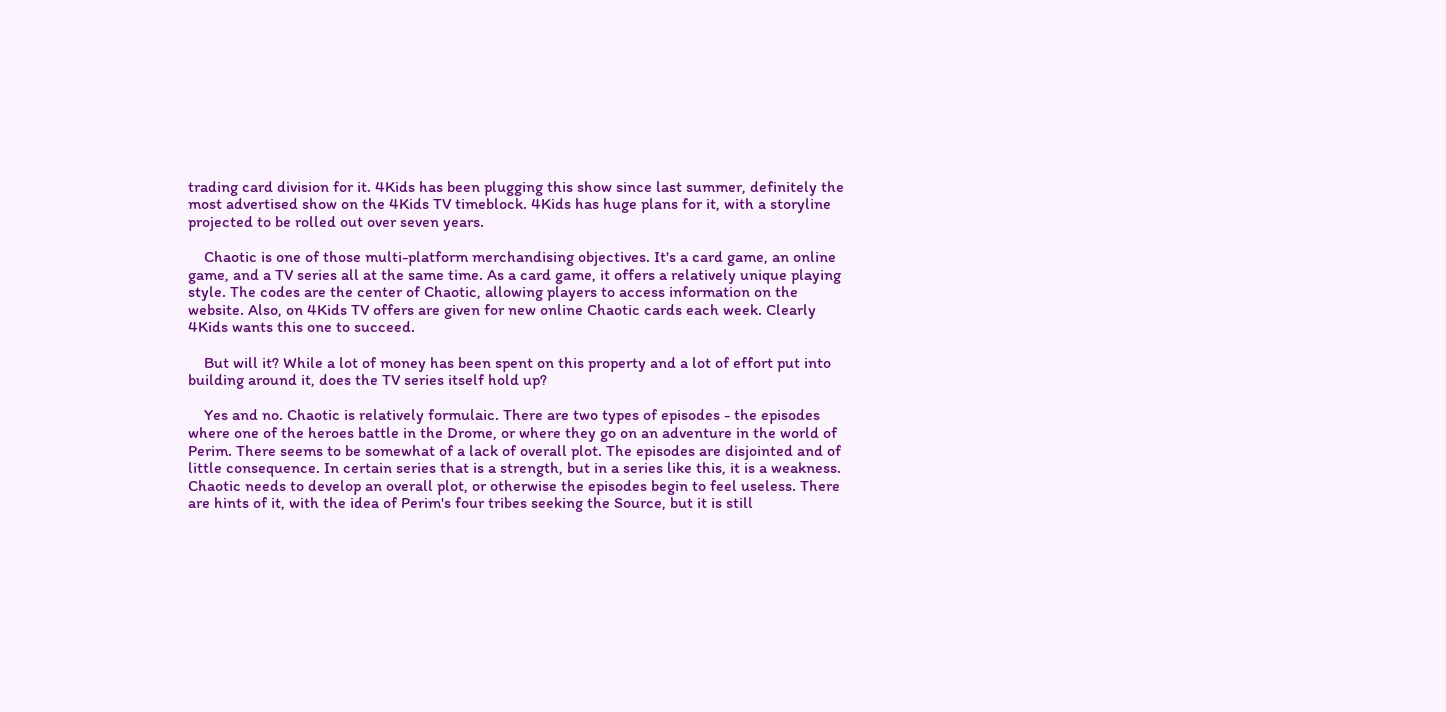trading card division for it. 4Kids has been plugging this show since last summer, definitely the most advertised show on the 4Kids TV timeblock. 4Kids has huge plans for it, with a storyline projected to be rolled out over seven years.

    Chaotic is one of those multi-platform merchandising objectives. It's a card game, an online game, and a TV series all at the same time. As a card game, it offers a relatively unique playing style. The codes are the center of Chaotic, allowing players to access information on the website. Also, on 4Kids TV offers are given for new online Chaotic cards each week. Clearly 4Kids wants this one to succeed.

    But will it? While a lot of money has been spent on this property and a lot of effort put into building around it, does the TV series itself hold up?

    Yes and no. Chaotic is relatively formulaic. There are two types of episodes - the episodes where one of the heroes battle in the Drome, or where they go on an adventure in the world of Perim. There seems to be somewhat of a lack of overall plot. The episodes are disjointed and of little consequence. In certain series that is a strength, but in a series like this, it is a weakness. Chaotic needs to develop an overall plot, or otherwise the episodes begin to feel useless. There are hints of it, with the idea of Perim's four tribes seeking the Source, but it is still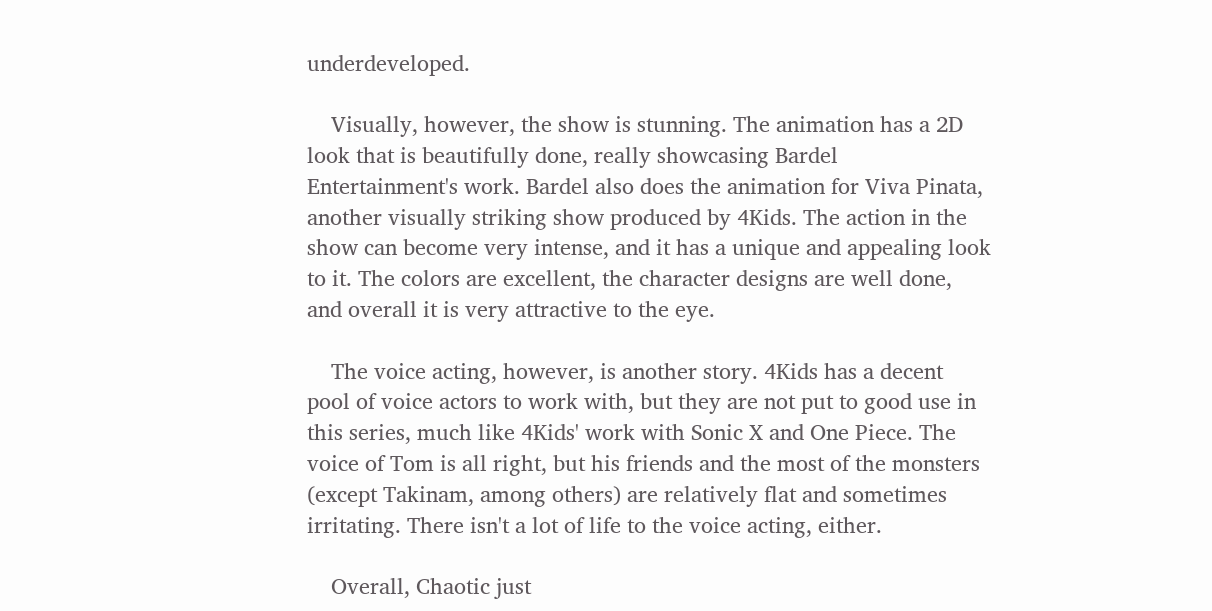underdeveloped.

    Visually, however, the show is stunning. The animation has a 2D look that is beautifully done, really showcasing Bardel Entertainment's work. Bardel also does the animation for Viva Pinata, another visually striking show produced by 4Kids. The action in the show can become very intense, and it has a unique and appealing look to it. The colors are excellent, the character designs are well done, and overall it is very attractive to the eye.

    The voice acting, however, is another story. 4Kids has a decent pool of voice actors to work with, but they are not put to good use in this series, much like 4Kids' work with Sonic X and One Piece. The voice of Tom is all right, but his friends and the most of the monsters (except Takinam, among others) are relatively flat and sometimes irritating. There isn't a lot of life to the voice acting, either.

    Overall, Chaotic just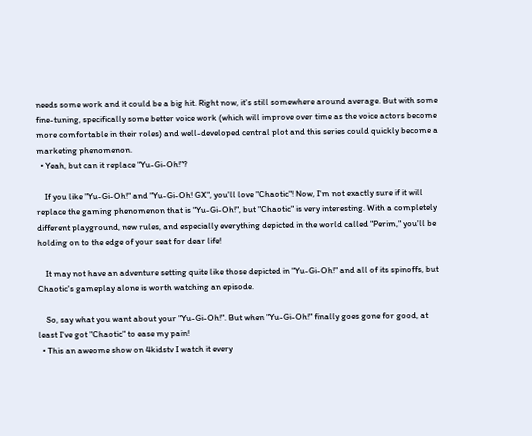needs some work and it could be a big hit. Right now, it's still somewhere around average. But with some fine-tuning, specifically some better voice work (which will improve over time as the voice actors become more comfortable in their roles) and well-developed central plot and this series could quickly become a marketing phenomenon.
  • Yeah, but can it replace "Yu-Gi-Oh!"?

    If you like "Yu-Gi-Oh!" and "Yu-Gi-Oh! GX", you'll love "Chaotic"! Now, I'm not exactly sure if it will replace the gaming phenomenon that is "Yu-Gi-Oh!", but "Chaotic" is very interesting. With a completely different playground, new rules, and especially everything depicted in the world called "Perim," you'll be holding on to the edge of your seat for dear life!

    It may not have an adventure setting quite like those depicted in "Yu-Gi-Oh!" and all of its spinoffs, but Chaotic's gameplay alone is worth watching an episode.

    So, say what you want about your "Yu-Gi-Oh!". But when "Yu-Gi-Oh!" finally goes gone for good, at least I've got "Chaotic" to ease my pain!
  • This an aweome show on 4kidstv I watch it every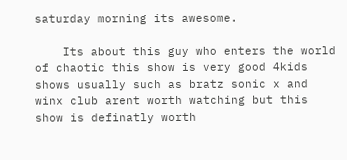saturday morning its awesome.

    Its about this guy who enters the world of chaotic this show is very good 4kids shows usually such as bratz sonic x and winx club arent worth watching but this show is definatly worth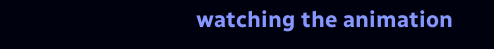watching the animation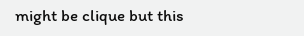might be clique but this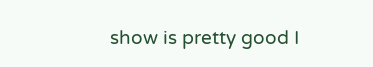show is pretty good I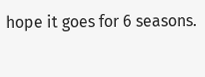hope it goes for 6 seasons.